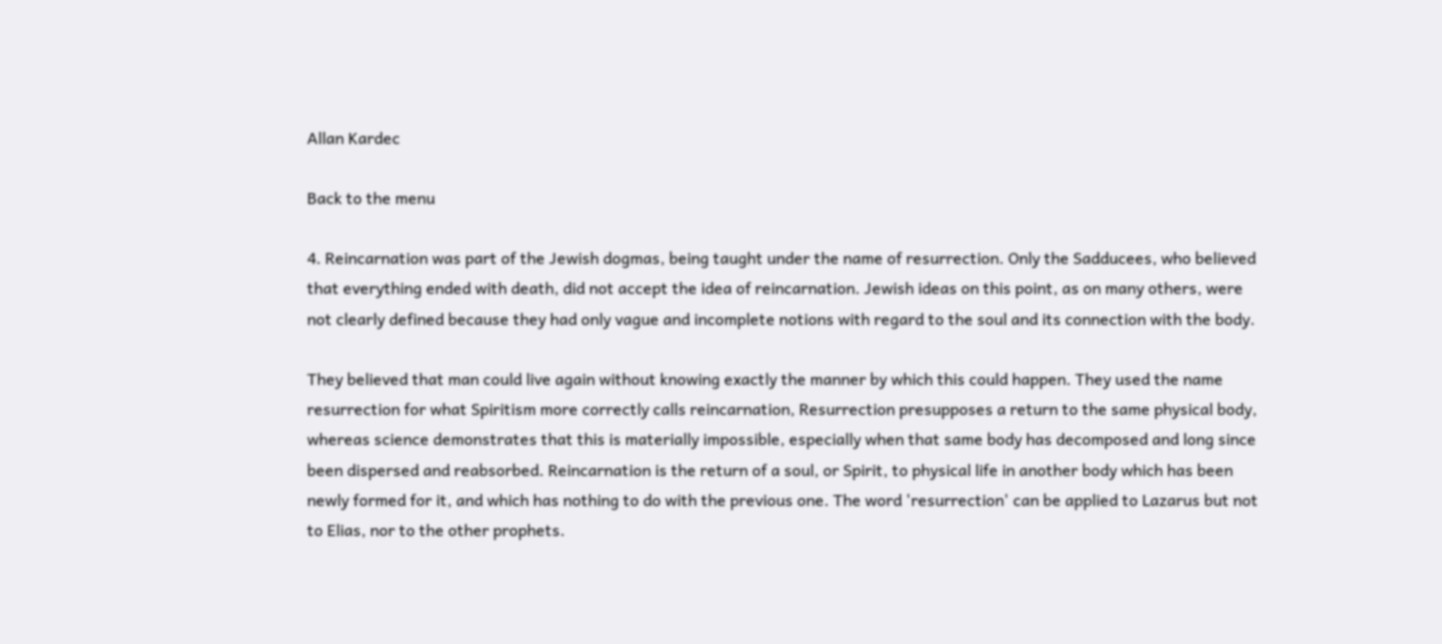Allan Kardec

Back to the menu

4. Reincarnation was part of the Jewish dogmas, being taught under the name of resurrection. Only the Sadducees, who believed that everything ended with death, did not accept the idea of reincarnation. Jewish ideas on this point, as on many others, were not clearly defined because they had only vague and incomplete notions with regard to the soul and its connection with the body.

They believed that man could live again without knowing exactly the manner by which this could happen. They used the name resurrection for what Spiritism more correctly calls reincarnation, Resurrection presupposes a return to the same physical body, whereas science demonstrates that this is materially impossible, especially when that same body has decomposed and long since been dispersed and reabsorbed. Reincarnation is the return of a soul, or Spirit, to physical life in another body which has been newly formed for it, and which has nothing to do with the previous one. The word 'resurrection' can be applied to Lazarus but not to Elias, nor to the other prophets.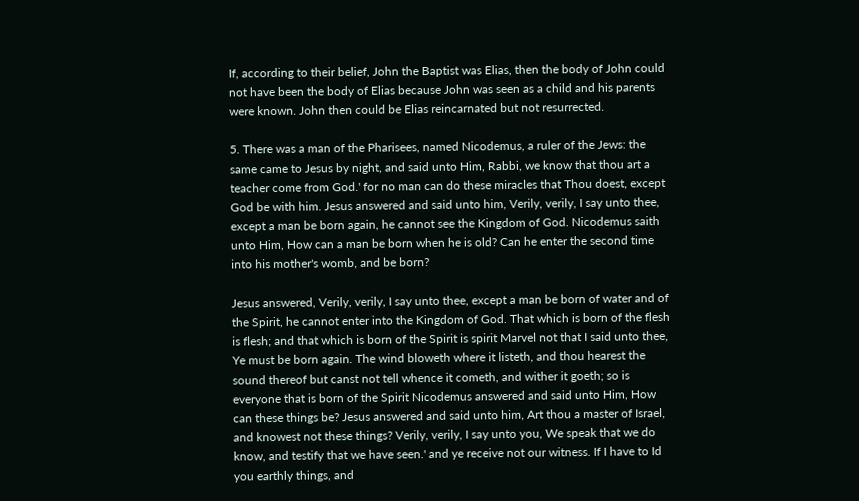If, according to their belief, John the Baptist was Elias, then the body of John could not have been the body of Elias because John was seen as a child and his parents were known. John then could be Elias reincarnated but not resurrected.

5. There was a man of the Pharisees, named Nicodemus, a ruler of the Jews: the same came to Jesus by night, and said unto Him, Rabbi, we know that thou art a teacher come from God.' for no man can do these miracles that Thou doest, except God be with him. Jesus answered and said unto him, Verily, verily, I say unto thee, except a man be born again, he cannot see the Kingdom of God. Nicodemus saith unto Him, How can a man be born when he is old? Can he enter the second time into his mother's womb, and be born?

Jesus answered, Verily, verily, I say unto thee, except a man be born of water and of the Spirit, he cannot enter into the Kingdom of God. That which is born of the flesh is flesh; and that which is born of the Spirit is spirit Marvel not that I said unto thee, Ye must be born again. The wind bloweth where it listeth, and thou hearest the sound thereof but canst not tell whence it cometh, and wither it goeth; so is everyone that is born of the Spirit Nicodemus answered and said unto Him, How can these things be? Jesus answered and said unto him, Art thou a master of Israel, and knowest not these things? Verily, verily, I say unto you, We speak that we do know, and testify that we have seen.' and ye receive not our witness. If I have to Id you earthly things, and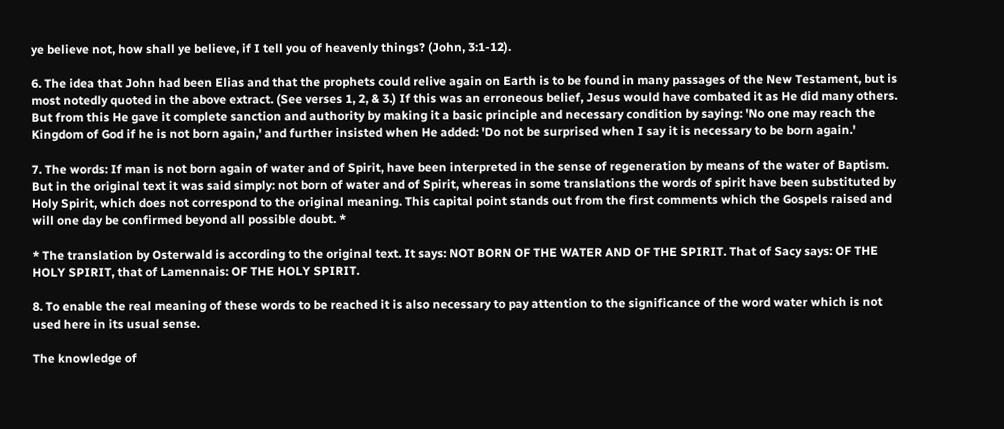ye believe not, how shall ye believe, if I tell you of heavenly things? (John, 3:1-12).

6. The idea that John had been Elias and that the prophets could relive again on Earth is to be found in many passages of the New Testament, but is most notedly quoted in the above extract. (See verses 1, 2, & 3.) If this was an erroneous belief, Jesus would have combated it as He did many others. But from this He gave it complete sanction and authority by making it a basic principle and necessary condition by saying: 'No one may reach the Kingdom of God if he is not born again,' and further insisted when He added: 'Do not be surprised when I say it is necessary to be born again.'

7. The words: If man is not born again of water and of Spirit, have been interpreted in the sense of regeneration by means of the water of Baptism. But in the original text it was said simply: not born of water and of Spirit, whereas in some translations the words of spirit have been substituted by Holy Spirit, which does not correspond to the original meaning. This capital point stands out from the first comments which the Gospels raised and will one day be confirmed beyond all possible doubt. *

* The translation by Osterwald is according to the original text. It says: NOT BORN OF THE WATER AND OF THE SPIRIT. That of Sacy says: OF THE HOLY SPIRIT, that of Lamennais: OF THE HOLY SPIRIT.

8. To enable the real meaning of these words to be reached it is also necessary to pay attention to the significance of the word water which is not used here in its usual sense.

The knowledge of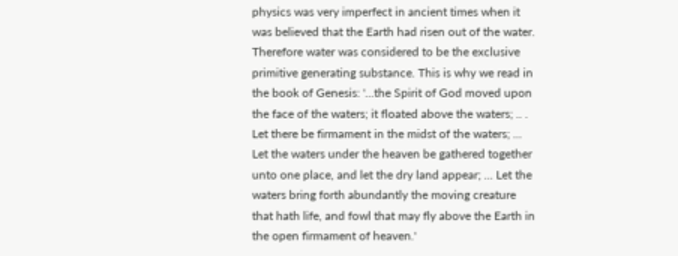physics was very imperfect in ancient times when it was believed that the Earth had risen out of the water. Therefore water was considered to be the exclusive primitive generating substance. This is why we read in the book of Genesis: '...the Spirit of God moved upon the face of the waters; it floated above the waters; .. . Let there be firmament in the midst of the waters; ... Let the waters under the heaven be gathered together unto one place, and let the dry land appear; ... Let the waters bring forth abundantly the moving creature that hath life, and fowl that may fly above the Earth in the open firmament of heaven.'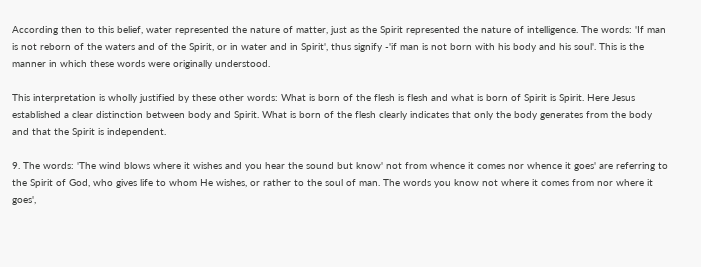According then to this belief, water represented the nature of matter, just as the Spirit represented the nature of intelligence. The words: 'If man is not reborn of the waters and of the Spirit, or in water and in Spirit', thus signify -'if man is not born with his body and his soul'. This is the manner in which these words were originally understood.

This interpretation is wholly justified by these other words: What is born of the flesh is flesh and what is born of Spirit is Spirit. Here Jesus established a clear distinction between body and Spirit. What is born of the flesh clearly indicates that only the body generates from the body and that the Spirit is independent.

9. The words: 'The wind blows where it wishes and you hear the sound but know' not from whence it comes nor whence it goes' are referring to the Spirit of God, who gives life to whom He wishes, or rather to the soul of man. The words you know not where it comes from nor where it goes',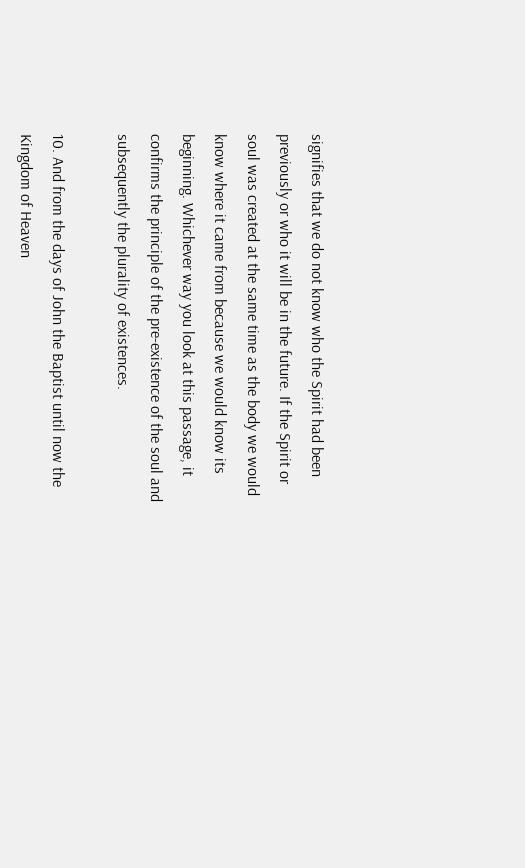signifies that we do not know who the Spirit had been previously or who it will be in the future. If the Spirit or soul was created at the same time as the body we would know where it came from because we would know its beginning. Whichever way you look at this passage, it confirms the principle of the pre-existence of the soul and subsequently the plurality of existences.

10. And from the days of John the Baptist until now the Kingdom of Heaven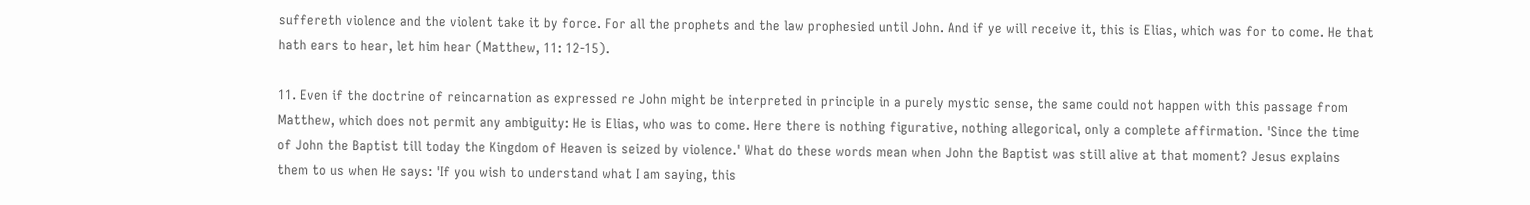suffereth violence and the violent take it by force. For all the prophets and the law prophesied until John. And if ye will receive it, this is Elias, which was for to come. He that hath ears to hear, let him hear (Matthew, 11: 12-15).

11. Even if the doctrine of reincarnation as expressed re John might be interpreted in principle in a purely mystic sense, the same could not happen with this passage from Matthew, which does not permit any ambiguity: He is Elias, who was to come. Here there is nothing figurative, nothing allegorical, only a complete affirmation. 'Since the time of John the Baptist till today the Kingdom of Heaven is seized by violence.' What do these words mean when John the Baptist was still alive at that moment? Jesus explains them to us when He says: 'If you wish to understand what I am saying, this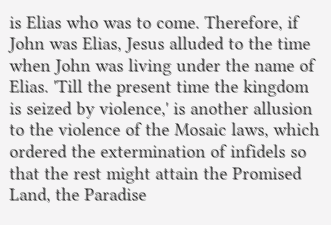is Elias who was to come. Therefore, if John was Elias, Jesus alluded to the time when John was living under the name of Elias. 'Till the present time the kingdom is seized by violence,' is another allusion to the violence of the Mosaic laws, which ordered the extermination of infidels so that the rest might attain the Promised Land, the Paradise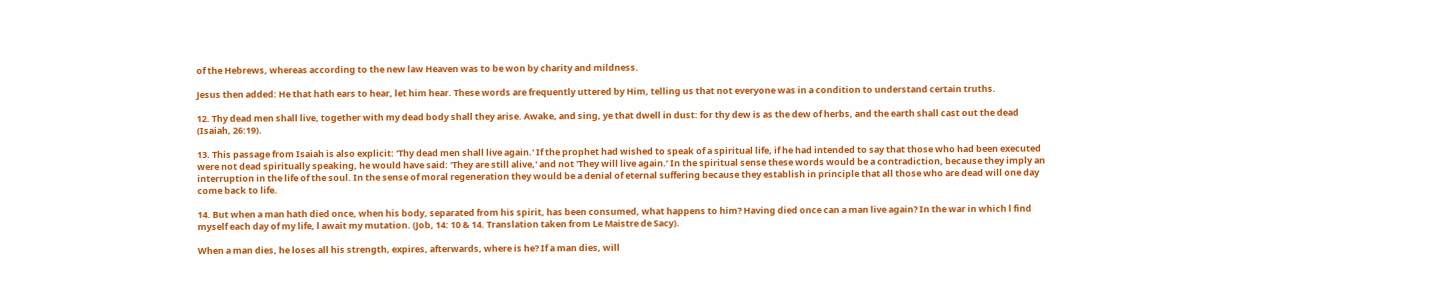of the Hebrews, whereas according to the new law Heaven was to be won by charity and mildness.

Jesus then added: He that hath ears to hear, let him hear. These words are frequently uttered by Him, telling us that not everyone was in a condition to understand certain truths.

12. Thy dead men shall live, together with my dead body shall they arise. Awake, and sing, ye that dwell in dust: for thy dew is as the dew of herbs, and the earth shall cast out the dead (Isaiah, 26:19).

13. This passage from Isaiah is also explicit: 'Thy dead men shall live again.' If the prophet had wished to speak of a spiritual life, if he had intended to say that those who had been executed were not dead spiritually speaking, he would have said: 'They are still alive,' and not 'They will live again.’ In the spiritual sense these words would be a contradiction, because they imply an interruption in the life of the soul. In the sense of moral regeneration they would be a denial of eternal suffering because they establish in principle that all those who are dead will one day come back to life.

14. But when a man hath died once, when his body, separated from his spirit, has been consumed, what happens to him? Having died once can a man live again? In the war in which l find myself each day of my life, l await my mutation. (Job, 14: 10 & 14. Translation taken from Le Maistre de Sacy).

When a man dies, he loses all his strength, expires, afterwards, where is he? If a man dies, will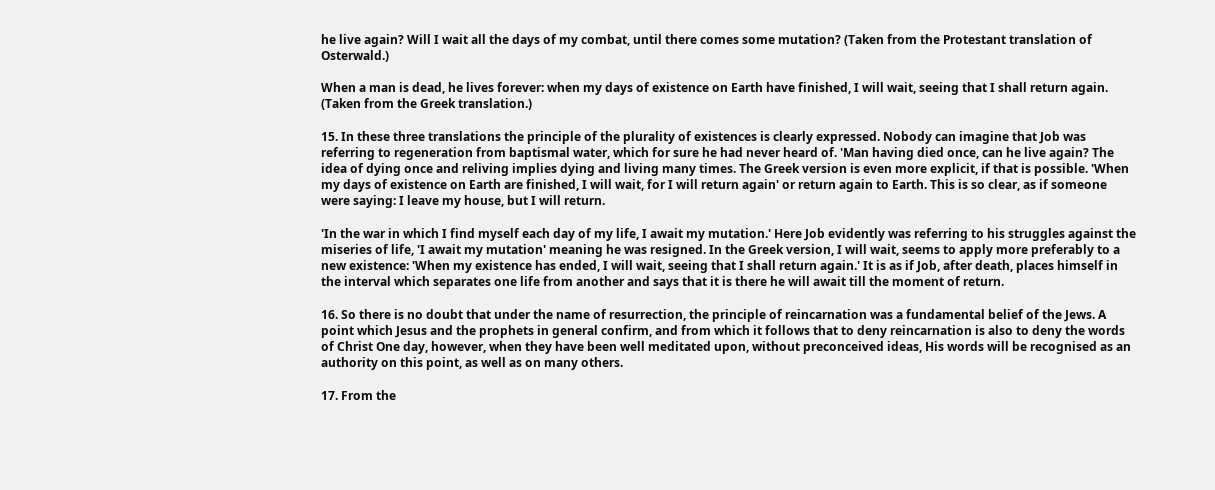he live again? Will I wait all the days of my combat, until there comes some mutation? (Taken from the Protestant translation of Osterwald.)

When a man is dead, he lives forever: when my days of existence on Earth have finished, I will wait, seeing that I shall return again. (Taken from the Greek translation.)

15. In these three translations the principle of the plurality of existences is clearly expressed. Nobody can imagine that Job was referring to regeneration from baptismal water, which for sure he had never heard of. 'Man having died once, can he live again? The idea of dying once and reliving implies dying and living many times. The Greek version is even more explicit, if that is possible. 'When my days of existence on Earth are finished, I will wait, for I will return again' or return again to Earth. This is so clear, as if someone were saying: I leave my house, but I will return.

'In the war in which I find myself each day of my life, I await my mutation.' Here Job evidently was referring to his struggles against the miseries of life, 'I await my mutation' meaning he was resigned. In the Greek version, I will wait, seems to apply more preferably to a new existence: 'When my existence has ended, I will wait, seeing that I shall return again.' It is as if Job, after death, places himself in the interval which separates one life from another and says that it is there he will await till the moment of return.

16. So there is no doubt that under the name of resurrection, the principle of reincarnation was a fundamental belief of the Jews. A point which Jesus and the prophets in general confirm, and from which it follows that to deny reincarnation is also to deny the words of Christ One day, however, when they have been well meditated upon, without preconceived ideas, His words will be recognised as an authority on this point, as well as on many others.

17. From the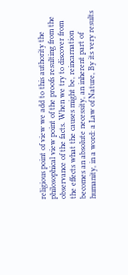religious point of view we add to this authority the philosophical view point of the proofs resulting from the observance of the facts. When we try to discover from the effects what the causes might be, reincarnation becomes an absolute necessity, an inherent part of humanity, in a word: a Law of Nature, By its very results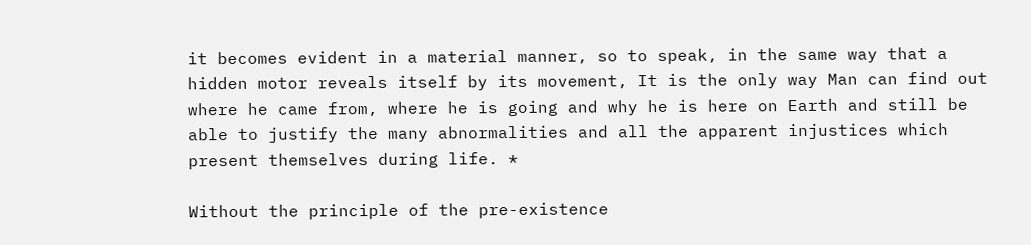it becomes evident in a material manner, so to speak, in the same way that a hidden motor reveals itself by its movement, It is the only way Man can find out where he came from, where he is going and why he is here on Earth and still be able to justify the many abnormalities and all the apparent injustices which present themselves during life. *

Without the principle of the pre-existence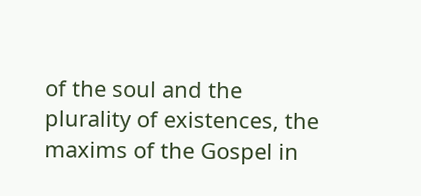of the soul and the plurality of existences, the maxims of the Gospel in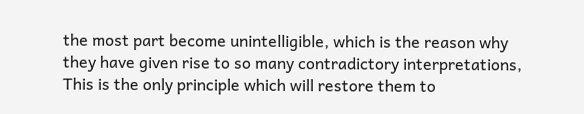the most part become unintelligible, which is the reason why they have given rise to so many contradictory interpretations, This is the only principle which will restore them to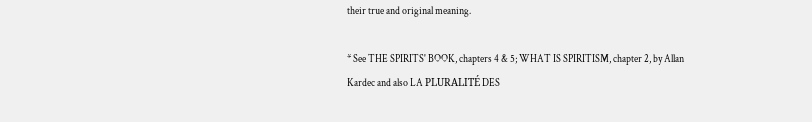their true and original meaning.

* See THE SPIRITS' BOOK, chapters 4 & 5; WHAT IS SPIRITISM, chapter 2, by Allan Kardec and also LA PLURALITÉ DES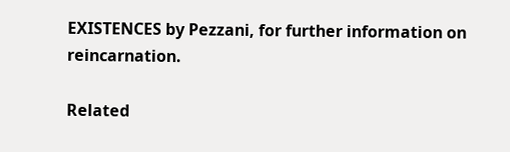EXISTENCES by Pezzani, for further information on reincarnation.

Related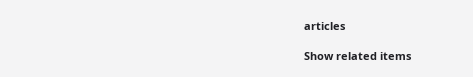articles

Show related items